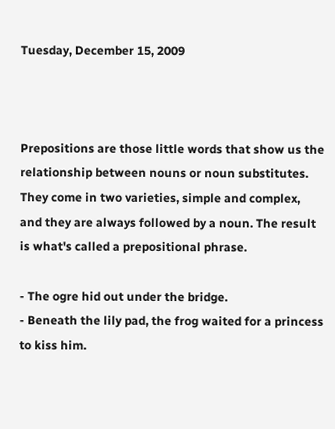Tuesday, December 15, 2009



Prepositions are those little words that show us the relationship between nouns or noun substitutes. They come in two varieties, simple and complex, and they are always followed by a noun. The result is what's called a prepositional phrase.

- The ogre hid out under the bridge.
- Beneath the lily pad, the frog waited for a princess to kiss him.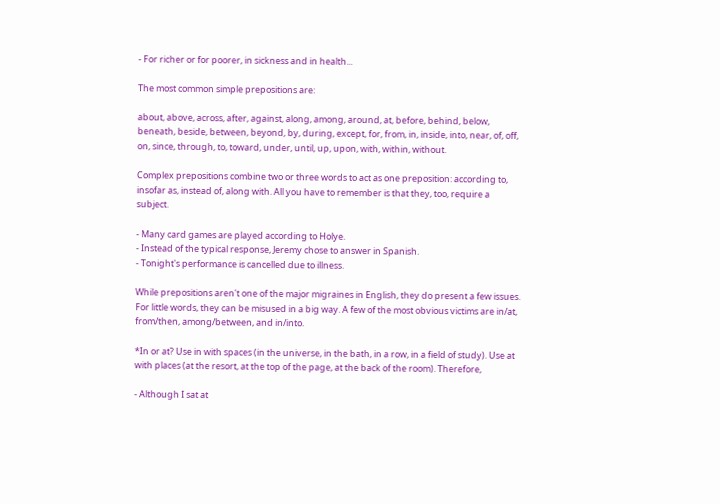- For richer or for poorer, in sickness and in health...

The most common simple prepositions are:

about, above, across, after, against, along, among, around, at, before, behind, below, beneath, beside, between, beyond, by, during, except, for, from, in, inside, into, near, of, off, on, since, through, to, toward, under, until, up, upon, with, within, without.

Complex prepositions combine two or three words to act as one preposition: according to, insofar as, instead of, along with. All you have to remember is that they, too, require a subject.

- Many card games are played according to Holye.
- Instead of the typical response, Jeremy chose to answer in Spanish.
- Tonight's performance is cancelled due to illness.

While prepositions aren't one of the major migraines in English, they do present a few issues. For little words, they can be misused in a big way. A few of the most obvious victims are in/at, from/then, among/between, and in/into.

*In or at? Use in with spaces (in the universe, in the bath, in a row, in a field of study). Use at with places (at the resort, at the top of the page, at the back of the room). Therefore,

- Although I sat at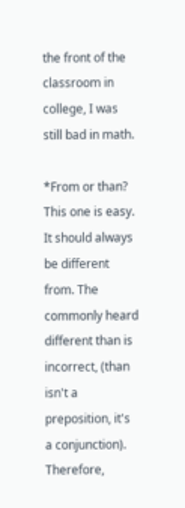the front of the classroom in college, I was still bad in math.

*From or than? This one is easy. It should always be different from. The commonly heard different than is incorrect, (than isn't a preposition, it's a conjunction). Therefore,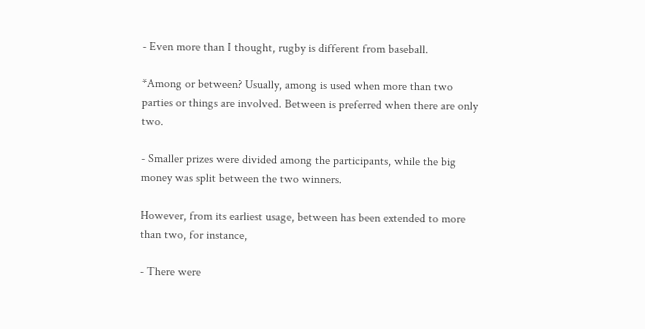- Even more than I thought, rugby is different from baseball.

*Among or between? Usually, among is used when more than two parties or things are involved. Between is preferred when there are only two.

- Smaller prizes were divided among the participants, while the big money was split between the two winners.

However, from its earliest usage, between has been extended to more than two, for instance,

- There were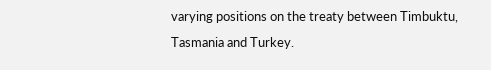varying positions on the treaty between Timbuktu, Tasmania and Turkey.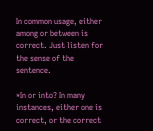In common usage, either among or between is correct. Just listen for the sense of the sentence.

*In or into? In many instances, either one is correct, or the correct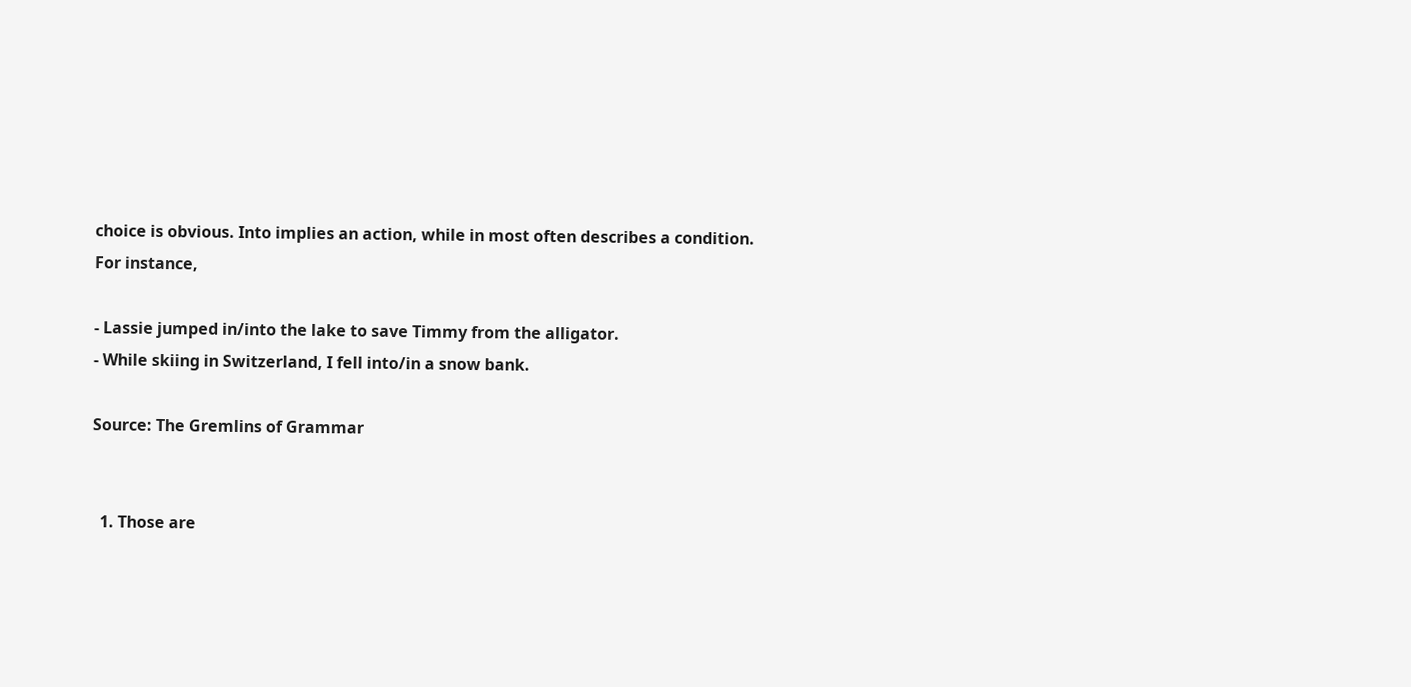choice is obvious. Into implies an action, while in most often describes a condition. For instance,

- Lassie jumped in/into the lake to save Timmy from the alligator.
- While skiing in Switzerland, I fell into/in a snow bank.

Source: The Gremlins of Grammar


  1. Those are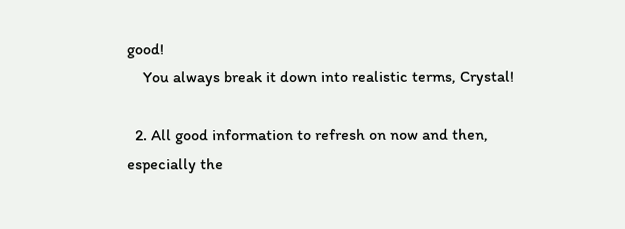good!
    You always break it down into realistic terms, Crystal!

  2. All good information to refresh on now and then, especially the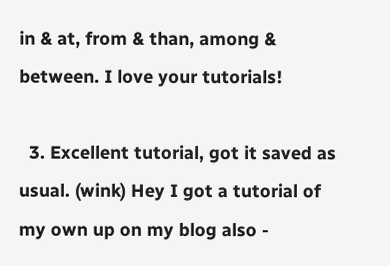in & at, from & than, among & between. I love your tutorials!

  3. Excellent tutorial, got it saved as usual. (wink) Hey I got a tutorial of my own up on my blog also -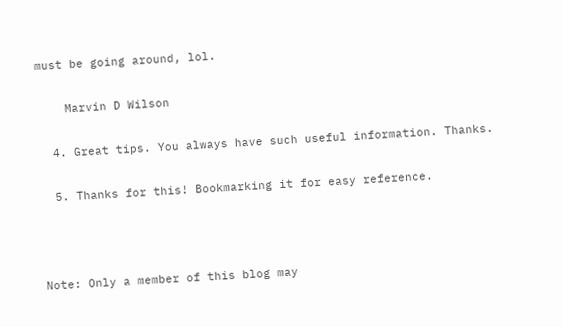must be going around, lol.

    Marvin D Wilson

  4. Great tips. You always have such useful information. Thanks.

  5. Thanks for this! Bookmarking it for easy reference.



Note: Only a member of this blog may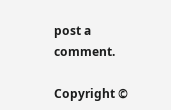post a comment.

Copyright ©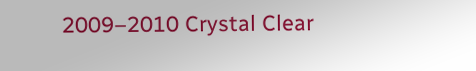2009–2010 Crystal Clear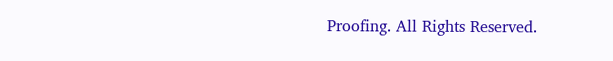Proofing. All Rights Reserved.